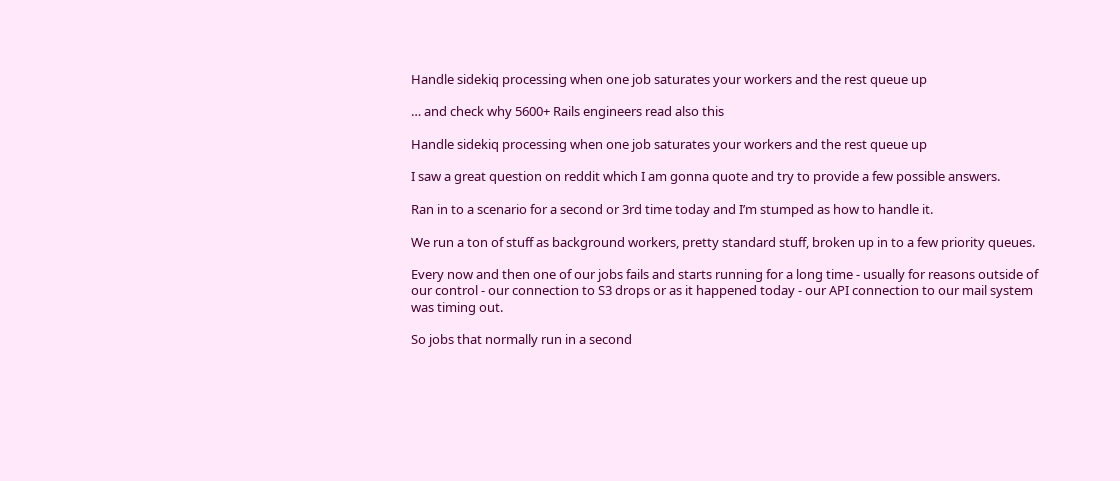Handle sidekiq processing when one job saturates your workers and the rest queue up

… and check why 5600+ Rails engineers read also this

Handle sidekiq processing when one job saturates your workers and the rest queue up

I saw a great question on reddit which I am gonna quote and try to provide a few possible answers.

Ran in to a scenario for a second or 3rd time today and I’m stumped as how to handle it.

We run a ton of stuff as background workers, pretty standard stuff, broken up in to a few priority queues.

Every now and then one of our jobs fails and starts running for a long time - usually for reasons outside of our control - our connection to S3 drops or as it happened today - our API connection to our mail system was timing out.

So jobs that normally run in a second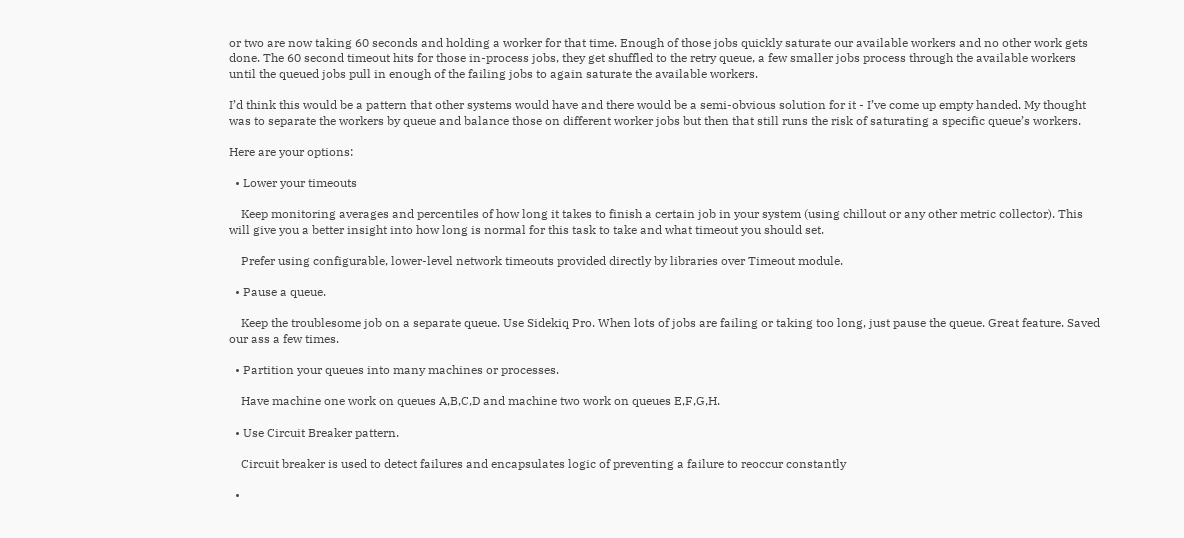or two are now taking 60 seconds and holding a worker for that time. Enough of those jobs quickly saturate our available workers and no other work gets done. The 60 second timeout hits for those in-process jobs, they get shuffled to the retry queue, a few smaller jobs process through the available workers until the queued jobs pull in enough of the failing jobs to again saturate the available workers.

I’d think this would be a pattern that other systems would have and there would be a semi-obvious solution for it - I’ve come up empty handed. My thought was to separate the workers by queue and balance those on different worker jobs but then that still runs the risk of saturating a specific queue’s workers.

Here are your options:

  • Lower your timeouts

    Keep monitoring averages and percentiles of how long it takes to finish a certain job in your system (using chillout or any other metric collector). This will give you a better insight into how long is normal for this task to take and what timeout you should set.

    Prefer using configurable, lower-level network timeouts provided directly by libraries over Timeout module.

  • Pause a queue.

    Keep the troublesome job on a separate queue. Use Sidekiq Pro. When lots of jobs are failing or taking too long, just pause the queue. Great feature. Saved our ass a few times.

  • Partition your queues into many machines or processes.

    Have machine one work on queues A,B,C,D and machine two work on queues E,F,G,H.

  • Use Circuit Breaker pattern.

    Circuit breaker is used to detect failures and encapsulates logic of preventing a failure to reoccur constantly

  •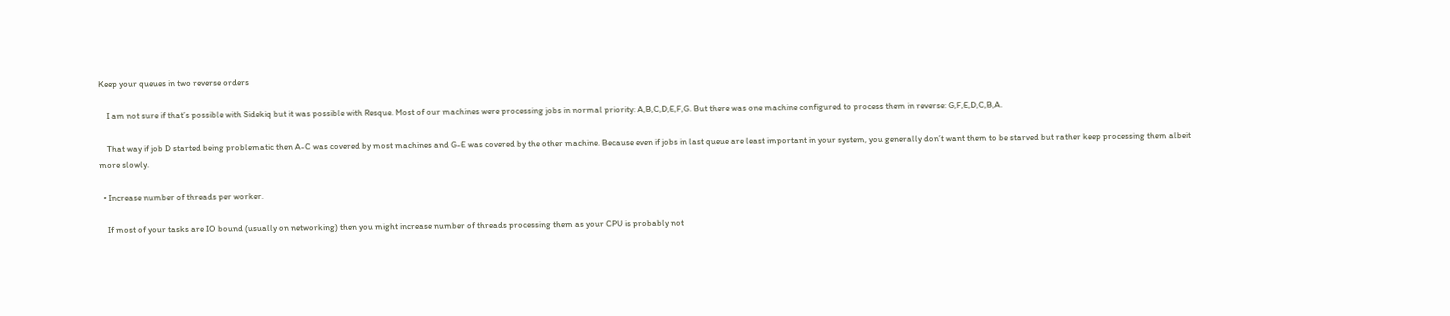Keep your queues in two reverse orders

    I am not sure if that’s possible with Sidekiq but it was possible with Resque. Most of our machines were processing jobs in normal priority: A,B,C,D,E,F,G. But there was one machine configured to process them in reverse: G,F,E,D,C,B,A.

    That way if job D started being problematic then A-C was covered by most machines and G-E was covered by the other machine. Because even if jobs in last queue are least important in your system, you generally don’t want them to be starved but rather keep processing them albeit more slowly.

  • Increase number of threads per worker.

    If most of your tasks are IO bound (usually on networking) then you might increase number of threads processing them as your CPU is probably not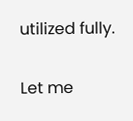utilized fully.

Let me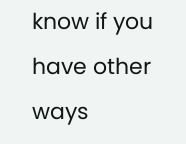know if you have other ways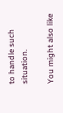to handle such situation.

You might also like